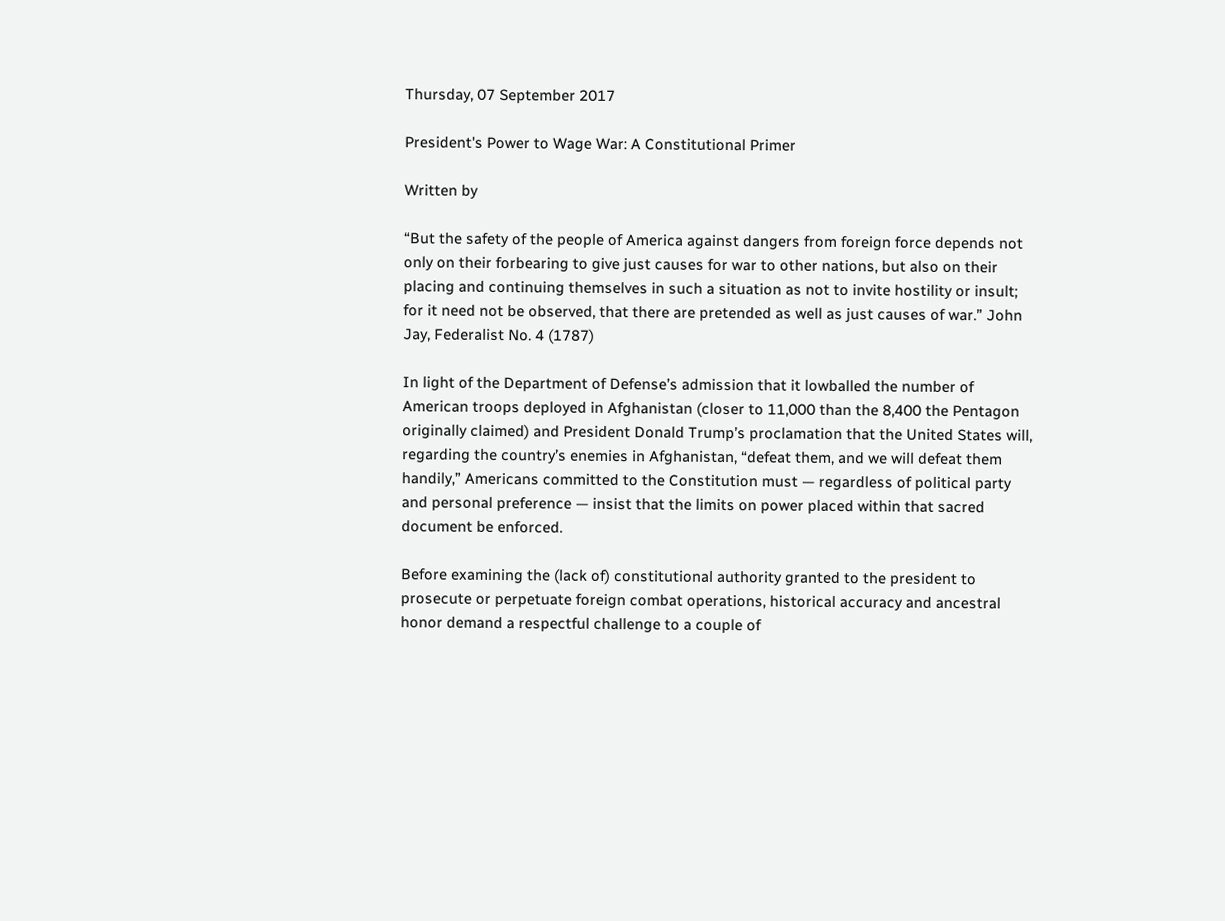Thursday, 07 September 2017

President's Power to Wage War: A Constitutional Primer

Written by

“But the safety of the people of America against dangers from foreign force depends not only on their forbearing to give just causes for war to other nations, but also on their placing and continuing themselves in such a situation as not to invite hostility or insult; for it need not be observed, that there are pretended as well as just causes of war.” John Jay, Federalist No. 4 (1787)

In light of the Department of Defense’s admission that it lowballed the number of American troops deployed in Afghanistan (closer to 11,000 than the 8,400 the Pentagon originally claimed) and President Donald Trump’s proclamation that the United States will, regarding the country’s enemies in Afghanistan, “defeat them, and we will defeat them handily,” Americans committed to the Constitution must — regardless of political party and personal preference — insist that the limits on power placed within that sacred document be enforced.

Before examining the (lack of) constitutional authority granted to the president to prosecute or perpetuate foreign combat operations, historical accuracy and ancestral honor demand a respectful challenge to a couple of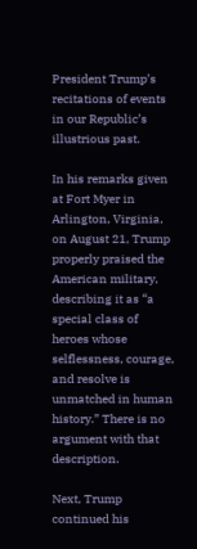President Trump’s recitations of events in our Republic’s illustrious past.

In his remarks given at Fort Myer in Arlington, Virginia, on August 21, Trump properly praised the American military, describing it as “a special class of heroes whose selflessness, courage, and resolve is unmatched in human history.” There is no argument with that description.

Next, Trump continued his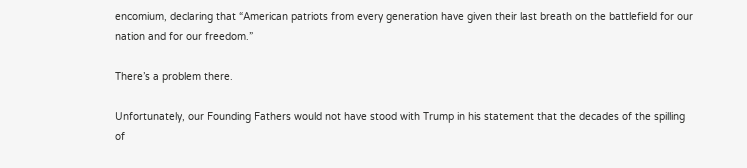encomium, declaring that “American patriots from every generation have given their last breath on the battlefield for our nation and for our freedom.”

There’s a problem there.

Unfortunately, our Founding Fathers would not have stood with Trump in his statement that the decades of the spilling of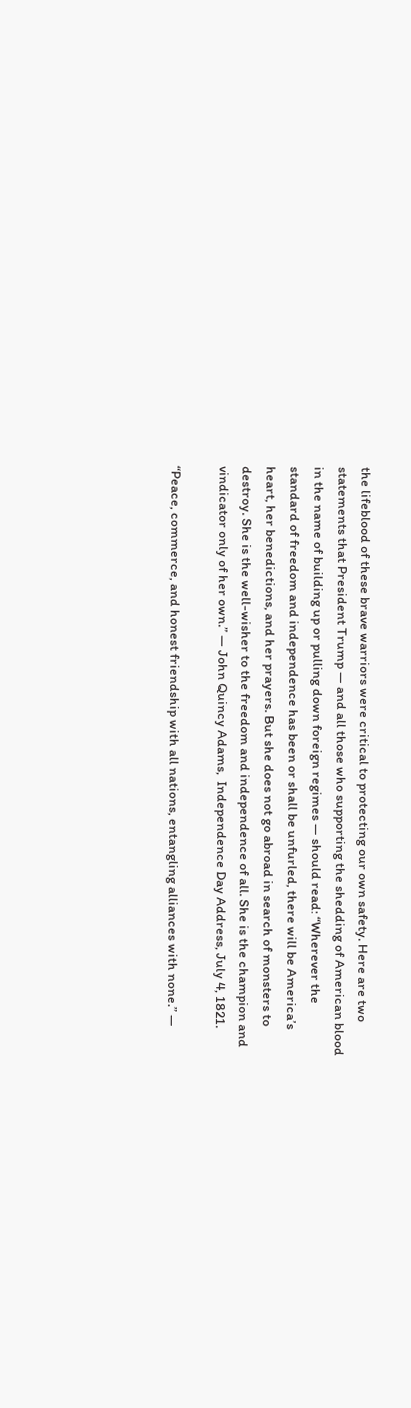the lifeblood of these brave warriors were critical to protecting our own safety. Here are two statements that President Trump — and all those who supporting the shedding of American blood in the name of building up or pulling down foreign regimes — should read: “Wherever the standard of freedom and independence has been or shall be unfurled, there will be America’s heart, her benedictions, and her prayers. But she does not go abroad in search of monsters to destroy. She is the well-wisher to the freedom and independence of all. She is the champion and vindicator only of her own.” — John Quincy Adams,  Independence Day Address, July 4, 1821.

“Peace, commerce, and honest friendship with all nations, entangling alliances with none.” —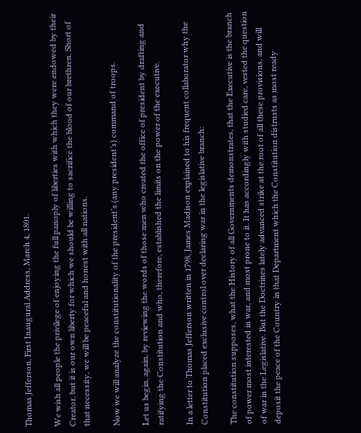Thomas Jefferson, First Inaugural Address, March 4, 1801.

We wish all people the privilege of enjoying the full panoply of liberties with which they were endowed by their Creator, but it is our own liberty for which we should be willing to sacrifice the blood of our brethren. Short of that necessity, we will be peaceful and honest with all nations.

Now we will analyze the constitutionality of the president’s (any president’s) command of troops.

Let us begin, again, by reviewing the words of those men who created the office of president by drafting and ratifying the Constitution and who, therefore, established the limits on the power of the executive.

In a letter to Thomas Jefferson written in 1798, James Madison explained to his frequent collaborator why the Constitution placed exclusive control over declaring war in the legislative branch:

The constitution supposes, what the History of all Governments demonstrates, that the Executive is the branch of power most interested in war, and most prone to it. It has accordingly with studied care, vested the question of war in the Legislative. But the Doctrines lately advanced strike at the root of all these provisions, and will deposit the peace of the Country in that Department which the Constitution distrusts as most ready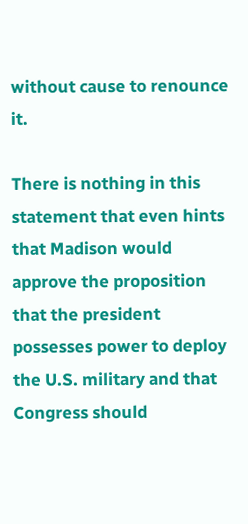without cause to renounce it.

There is nothing in this statement that even hints that Madison would approve the proposition that the president possesses power to deploy the U.S. military and that Congress should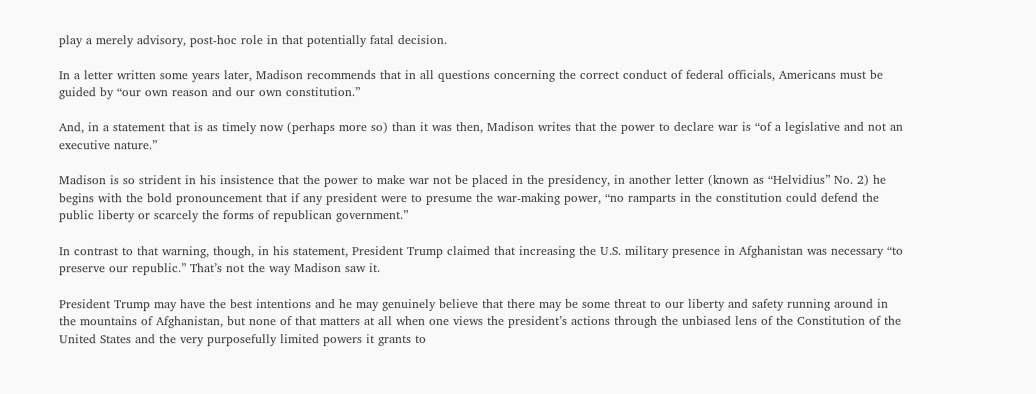play a merely advisory, post-hoc role in that potentially fatal decision.

In a letter written some years later, Madison recommends that in all questions concerning the correct conduct of federal officials, Americans must be guided by “our own reason and our own constitution.”

And, in a statement that is as timely now (perhaps more so) than it was then, Madison writes that the power to declare war is “of a legislative and not an executive nature.”

Madison is so strident in his insistence that the power to make war not be placed in the presidency, in another letter (known as “Helvidius” No. 2) he begins with the bold pronouncement that if any president were to presume the war-making power, “no ramparts in the constitution could defend the public liberty or scarcely the forms of republican government.”

In contrast to that warning, though, in his statement, President Trump claimed that increasing the U.S. military presence in Afghanistan was necessary “to preserve our republic.” That’s not the way Madison saw it.

President Trump may have the best intentions and he may genuinely believe that there may be some threat to our liberty and safety running around in the mountains of Afghanistan, but none of that matters at all when one views the president’s actions through the unbiased lens of the Constitution of the United States and the very purposefully limited powers it grants to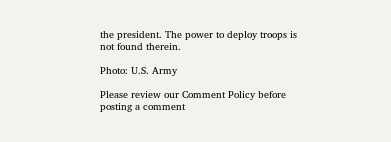the president. The power to deploy troops is not found therein.

Photo: U.S. Army

Please review our Comment Policy before posting a comment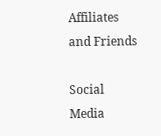Affiliates and Friends

Social Media